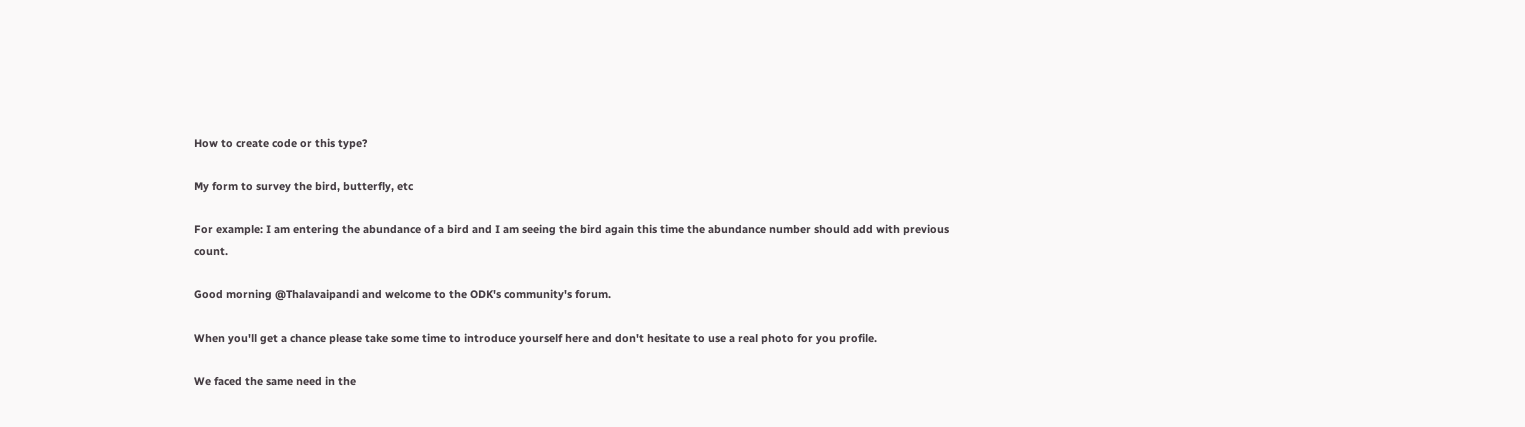How to create code or this type?

My form to survey the bird, butterfly, etc

For example: I am entering the abundance of a bird and I am seeing the bird again this time the abundance number should add with previous count.

Good morning @Thalavaipandi and welcome to the ODK's community's forum.

When you'll get a chance please take some time to introduce yourself here and don't hesitate to use a real photo for you profile.

We faced the same need in the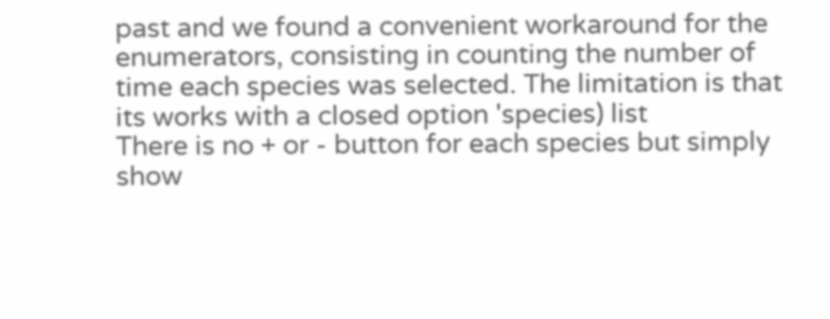past and we found a convenient workaround for the enumerators, consisting in counting the number of time each species was selected. The limitation is that its works with a closed option 'species) list
There is no + or - button for each species but simply show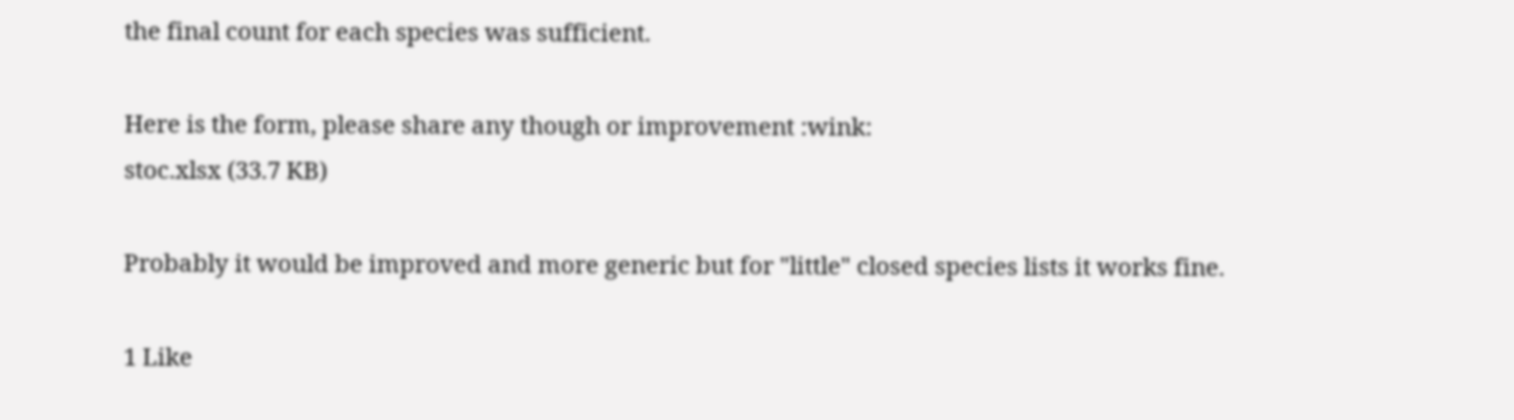the final count for each species was sufficient.

Here is the form, please share any though or improvement :wink:
stoc.xlsx (33.7 KB)

Probably it would be improved and more generic but for "little" closed species lists it works fine.

1 Like